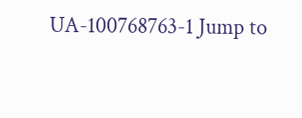UA-100768763-1 Jump to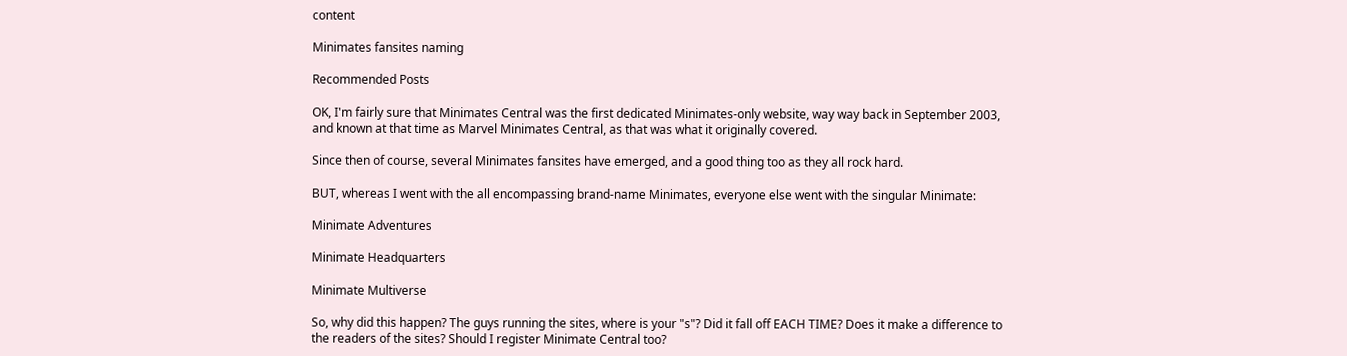content

Minimates fansites naming

Recommended Posts

OK, I'm fairly sure that Minimates Central was the first dedicated Minimates-only website, way way back in September 2003, and known at that time as Marvel Minimates Central, as that was what it originally covered.

Since then of course, several Minimates fansites have emerged, and a good thing too as they all rock hard.

BUT, whereas I went with the all encompassing brand-name Minimates, everyone else went with the singular Minimate:

Minimate Adventures

Minimate Headquarters

Minimate Multiverse

So, why did this happen? The guys running the sites, where is your "s"? Did it fall off EACH TIME? Does it make a difference to the readers of the sites? Should I register Minimate Central too?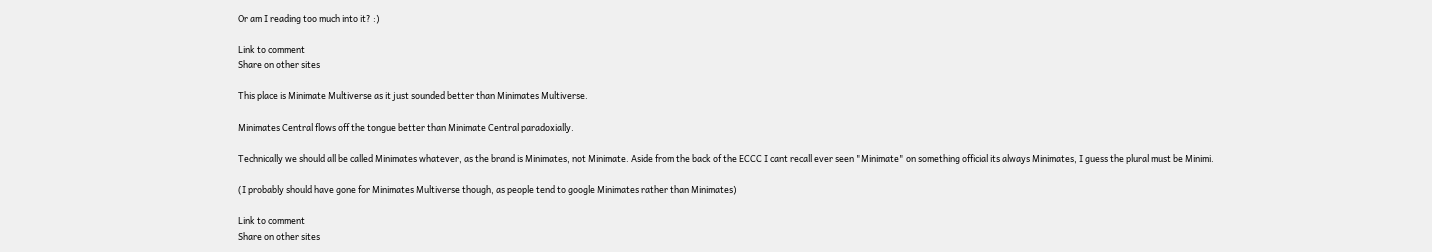Or am I reading too much into it? :)

Link to comment
Share on other sites

This place is Minimate Multiverse as it just sounded better than Minimates Multiverse.

Minimates Central flows off the tongue better than Minimate Central paradoxially.

Technically we should all be called Minimates whatever, as the brand is Minimates, not Minimate. Aside from the back of the ECCC I cant recall ever seen "Minimate" on something official its always Minimates, I guess the plural must be Minimi.

(I probably should have gone for Minimates Multiverse though, as people tend to google Minimates rather than Minimates)

Link to comment
Share on other sites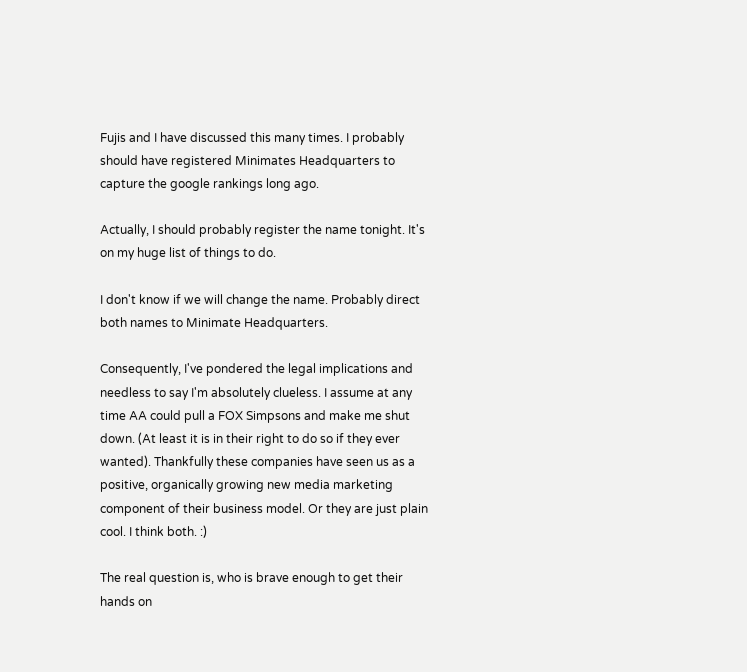Fujis and I have discussed this many times. I probably should have registered Minimates Headquarters to capture the google rankings long ago.

Actually, I should probably register the name tonight. It's on my huge list of things to do.

I don't know if we will change the name. Probably direct both names to Minimate Headquarters.

Consequently, I've pondered the legal implications and needless to say I'm absolutely clueless. I assume at any time AA could pull a FOX Simpsons and make me shut down. (At least it is in their right to do so if they ever wanted). Thankfully these companies have seen us as a positive, organically growing new media marketing component of their business model. Or they are just plain cool. I think both. :)

The real question is, who is brave enough to get their hands on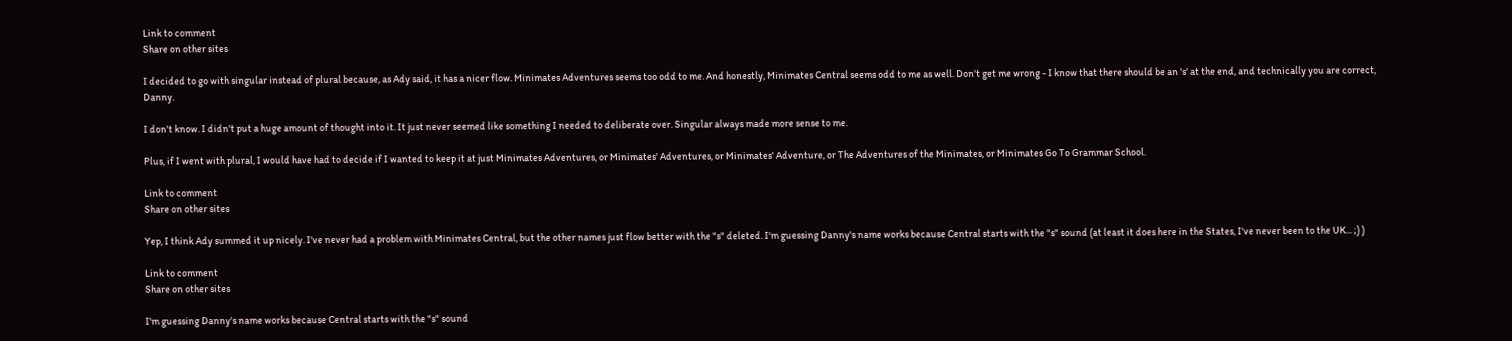Link to comment
Share on other sites

I decided to go with singular instead of plural because, as Ady said, it has a nicer flow. Minimates Adventures seems too odd to me. And honestly, Minimates Central seems odd to me as well. Don't get me wrong - I know that there should be an 's' at the end, and technically you are correct, Danny.

I don't know. I didn't put a huge amount of thought into it. It just never seemed like something I needed to deliberate over. Singular always made more sense to me.

Plus, if I went with plural, I would have had to decide if I wanted to keep it at just Minimates Adventures, or Minimates' Adventures, or Minimates' Adventure, or The Adventures of the Minimates, or Minimates Go To Grammar School.

Link to comment
Share on other sites

Yep, I think Ady summed it up nicely. I've never had a problem with Minimates Central, but the other names just flow better with the "s" deleted. I'm guessing Danny's name works because Central starts with the "s" sound (at least it does here in the States, I've never been to the UK... ;) )

Link to comment
Share on other sites

I'm guessing Danny's name works because Central starts with the "s" sound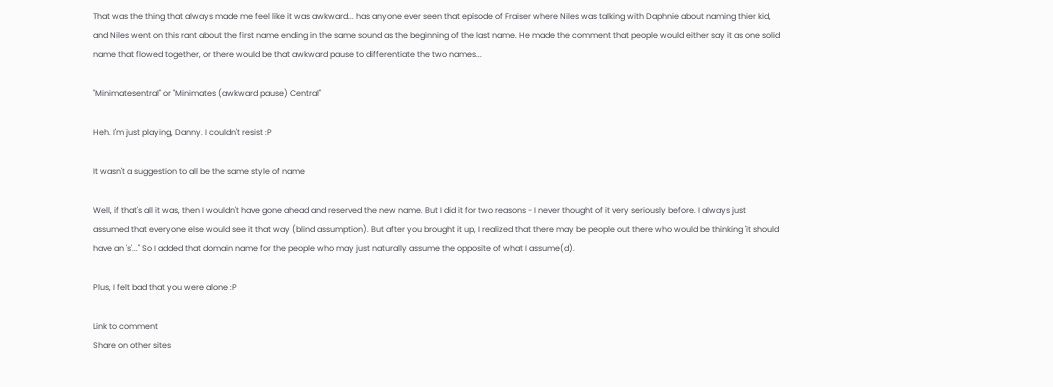That was the thing that always made me feel like it was awkward... has anyone ever seen that episode of Fraiser where Niles was talking with Daphnie about naming thier kid, and Niles went on this rant about the first name ending in the same sound as the beginning of the last name. He made the comment that people would either say it as one solid name that flowed together, or there would be that awkward pause to differentiate the two names...

"Minimatesentral" or "Minimates (awkward pause) Central"

Heh. I'm just playing, Danny. I couldn't resist :P

It wasn't a suggestion to all be the same style of name

Well, if that's all it was, then I wouldn't have gone ahead and reserved the new name. But I did it for two reasons - I never thought of it very seriously before. I always just assumed that everyone else would see it that way (blind assumption). But after you brought it up, I realized that there may be people out there who would be thinking 'it should have an 's'..." So I added that domain name for the people who may just naturally assume the opposite of what I assume(d).

Plus, I felt bad that you were alone :P

Link to comment
Share on other sites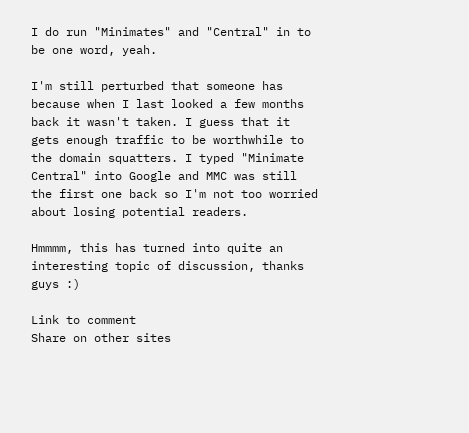I do run "Minimates" and "Central" in to be one word, yeah.

I'm still perturbed that someone has because when I last looked a few months back it wasn't taken. I guess that it gets enough traffic to be worthwhile to the domain squatters. I typed "Minimate Central" into Google and MMC was still the first one back so I'm not too worried about losing potential readers.

Hmmmm, this has turned into quite an interesting topic of discussion, thanks guys :)

Link to comment
Share on other sites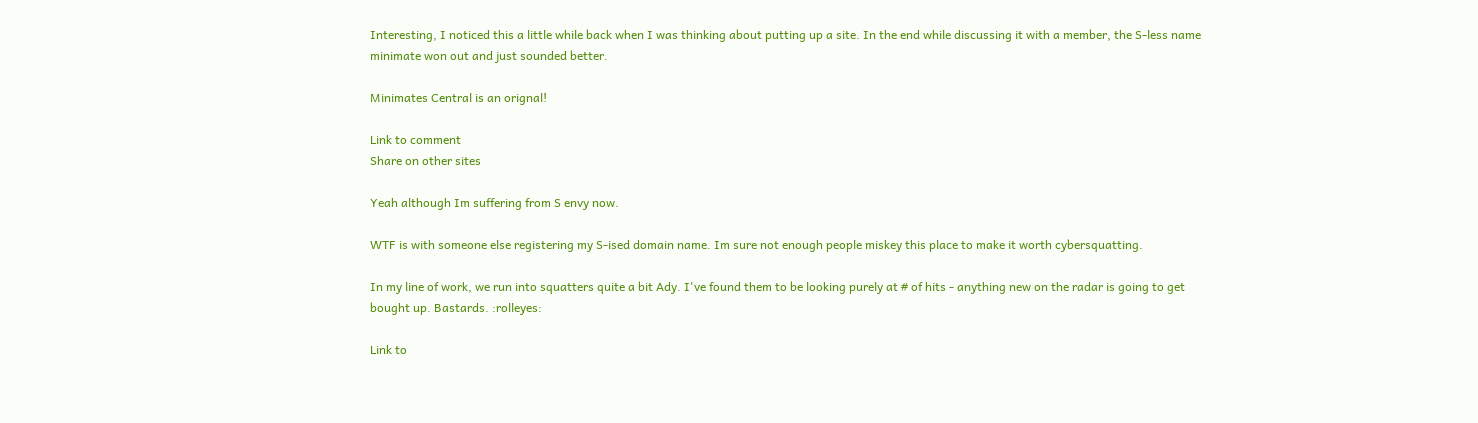Interesting, I noticed this a little while back when I was thinking about putting up a site. In the end while discussing it with a member, the S-less name minimate won out and just sounded better.

Minimates Central is an orignal!

Link to comment
Share on other sites

Yeah although Im suffering from S envy now.

WTF is with someone else registering my S-ised domain name. Im sure not enough people miskey this place to make it worth cybersquatting.

In my line of work, we run into squatters quite a bit Ady. I've found them to be looking purely at # of hits - anything new on the radar is going to get bought up. Bastards. :rolleyes:

Link to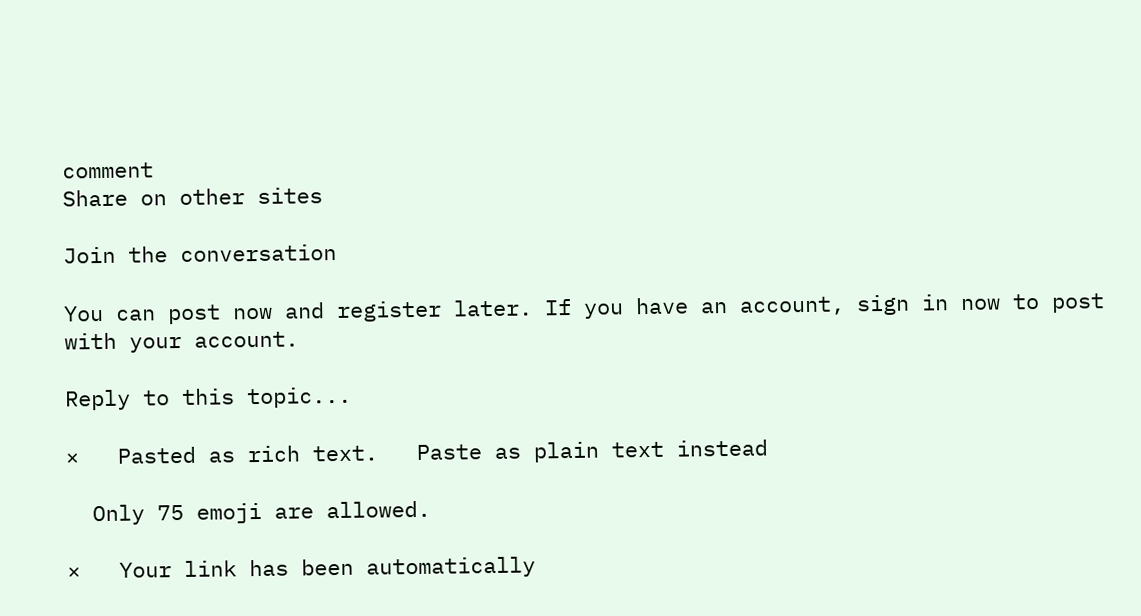comment
Share on other sites

Join the conversation

You can post now and register later. If you have an account, sign in now to post with your account.

Reply to this topic...

×   Pasted as rich text.   Paste as plain text instead

  Only 75 emoji are allowed.

×   Your link has been automatically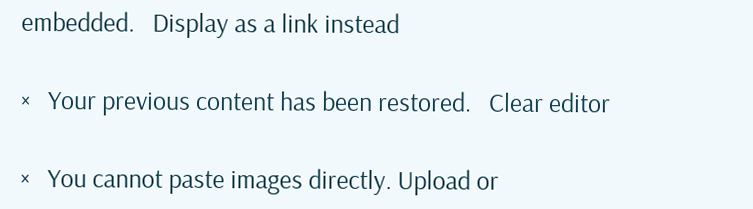embedded.   Display as a link instead

×   Your previous content has been restored.   Clear editor

×   You cannot paste images directly. Upload or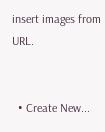insert images from URL.


  • Create New...